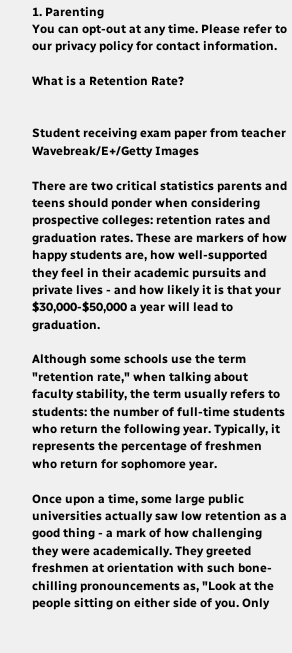1. Parenting
You can opt-out at any time. Please refer to our privacy policy for contact information.

What is a Retention Rate?


Student receiving exam paper from teacher
Wavebreak/E+/Getty Images

There are two critical statistics parents and teens should ponder when considering prospective colleges: retention rates and graduation rates. These are markers of how happy students are, how well-supported they feel in their academic pursuits and private lives - and how likely it is that your $30,000-$50,000 a year will lead to graduation.

Although some schools use the term "retention rate," when talking about faculty stability, the term usually refers to students: the number of full-time students who return the following year. Typically, it represents the percentage of freshmen who return for sophomore year.

Once upon a time, some large public universities actually saw low retention as a good thing - a mark of how challenging they were academically. They greeted freshmen at orientation with such bone-chilling pronouncements as, "Look at the people sitting on either side of you. Only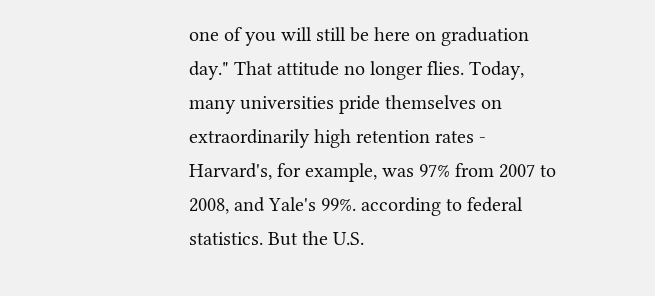one of you will still be here on graduation day." That attitude no longer flies. Today, many universities pride themselves on extraordinarily high retention rates - Harvard's, for example, was 97% from 2007 to 2008, and Yale's 99%. according to federal statistics. But the U.S.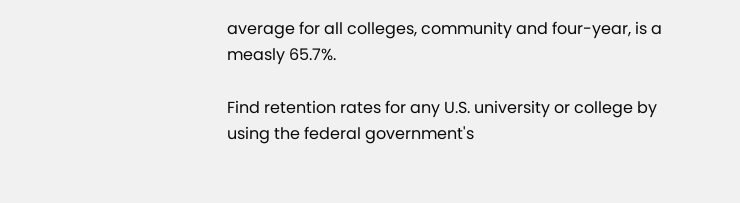average for all colleges, community and four-year, is a measly 65.7%.

Find retention rates for any U.S. university or college by using the federal government's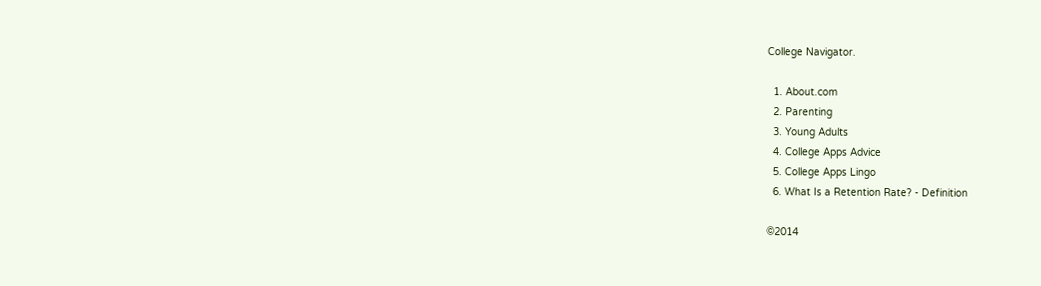College Navigator.

  1. About.com
  2. Parenting
  3. Young Adults
  4. College Apps Advice
  5. College Apps Lingo
  6. What Is a Retention Rate? - Definition

©2014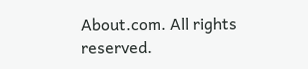About.com. All rights reserved.